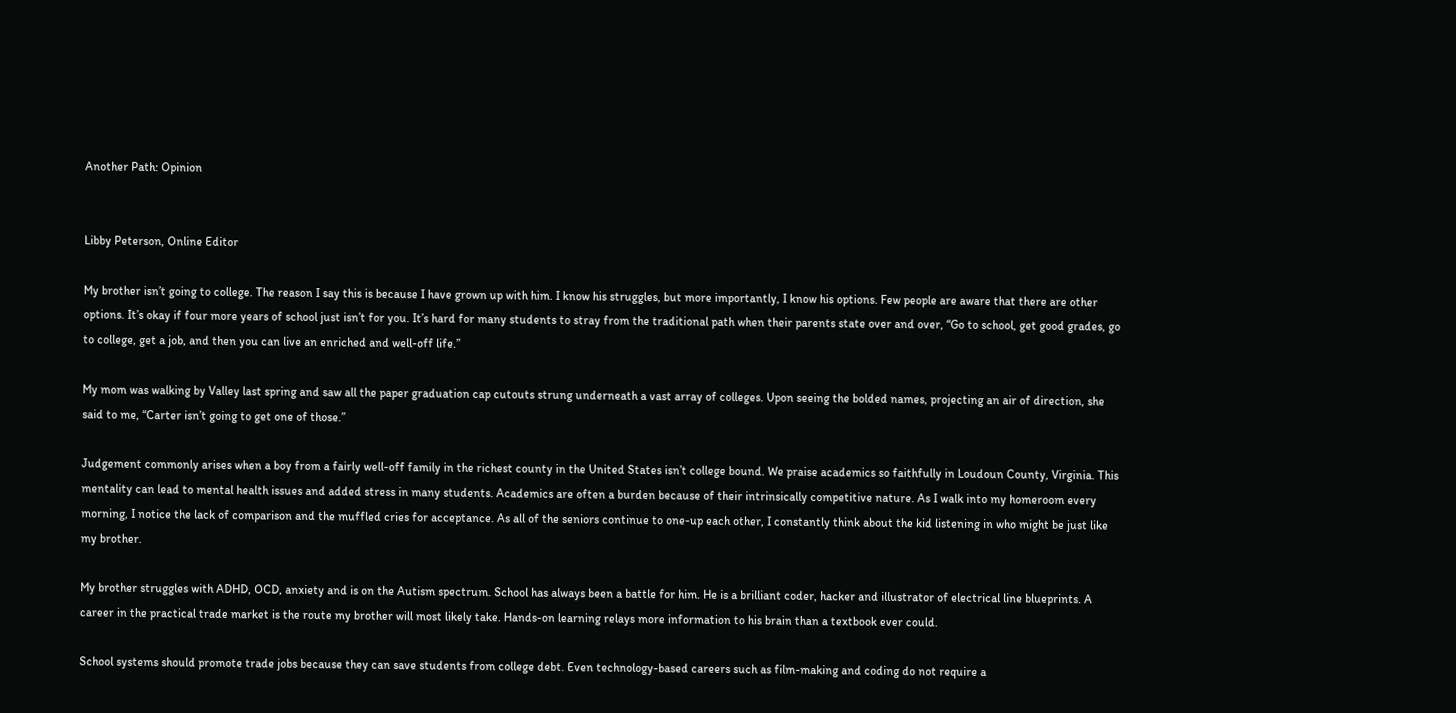Another Path: Opinion


Libby Peterson, Online Editor

My brother isn’t going to college. The reason I say this is because I have grown up with him. I know his struggles, but more importantly, I know his options. Few people are aware that there are other options. It’s okay if four more years of school just isn’t for you. It’s hard for many students to stray from the traditional path when their parents state over and over, “Go to school, get good grades, go to college, get a job, and then you can live an enriched and well-off life.”

My mom was walking by Valley last spring and saw all the paper graduation cap cutouts strung underneath a vast array of colleges. Upon seeing the bolded names, projecting an air of direction, she said to me, “Carter isn’t going to get one of those.”

Judgement commonly arises when a boy from a fairly well-off family in the richest county in the United States isn’t college bound. We praise academics so faithfully in Loudoun County, Virginia. This mentality can lead to mental health issues and added stress in many students. Academics are often a burden because of their intrinsically competitive nature. As I walk into my homeroom every morning, I notice the lack of comparison and the muffled cries for acceptance. As all of the seniors continue to one-up each other, I constantly think about the kid listening in who might be just like my brother.

My brother struggles with ADHD, OCD, anxiety and is on the Autism spectrum. School has always been a battle for him. He is a brilliant coder, hacker and illustrator of electrical line blueprints. A career in the practical trade market is the route my brother will most likely take. Hands-on learning relays more information to his brain than a textbook ever could.

School systems should promote trade jobs because they can save students from college debt. Even technology-based careers such as film-making and coding do not require a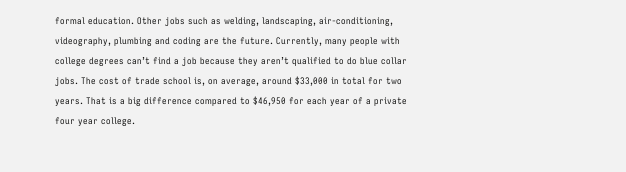formal education. Other jobs such as welding, landscaping, air-conditioning, videography, plumbing and coding are the future. Currently, many people with college degrees can’t find a job because they aren’t qualified to do blue collar jobs. The cost of trade school is, on average, around $33,000 in total for two years. That is a big difference compared to $46,950 for each year of a private four year college.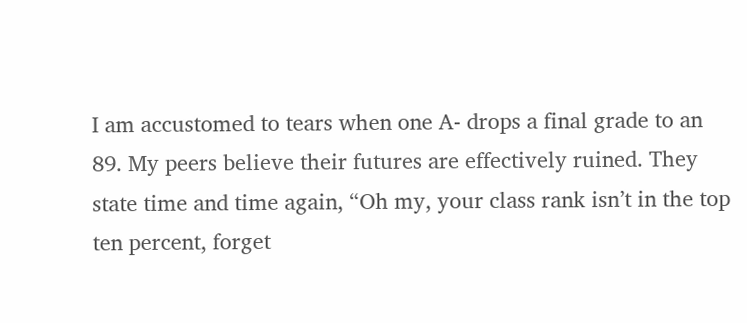I am accustomed to tears when one A- drops a final grade to an 89. My peers believe their futures are effectively ruined. They state time and time again, “Oh my, your class rank isn’t in the top ten percent, forget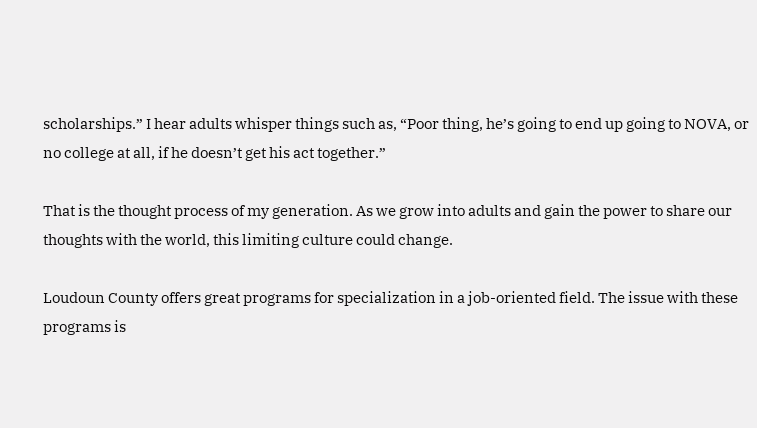scholarships.” I hear adults whisper things such as, “Poor thing, he’s going to end up going to NOVA, or no college at all, if he doesn’t get his act together.”

That is the thought process of my generation. As we grow into adults and gain the power to share our thoughts with the world, this limiting culture could change.

Loudoun County offers great programs for specialization in a job-oriented field. The issue with these programs is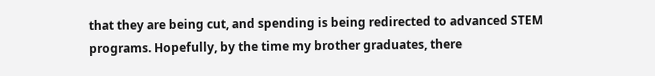that they are being cut, and spending is being redirected to advanced STEM programs. Hopefully, by the time my brother graduates, there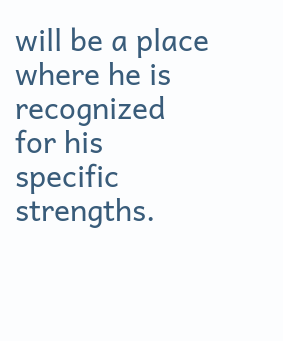will be a place where he is recognized for his specific strengths.